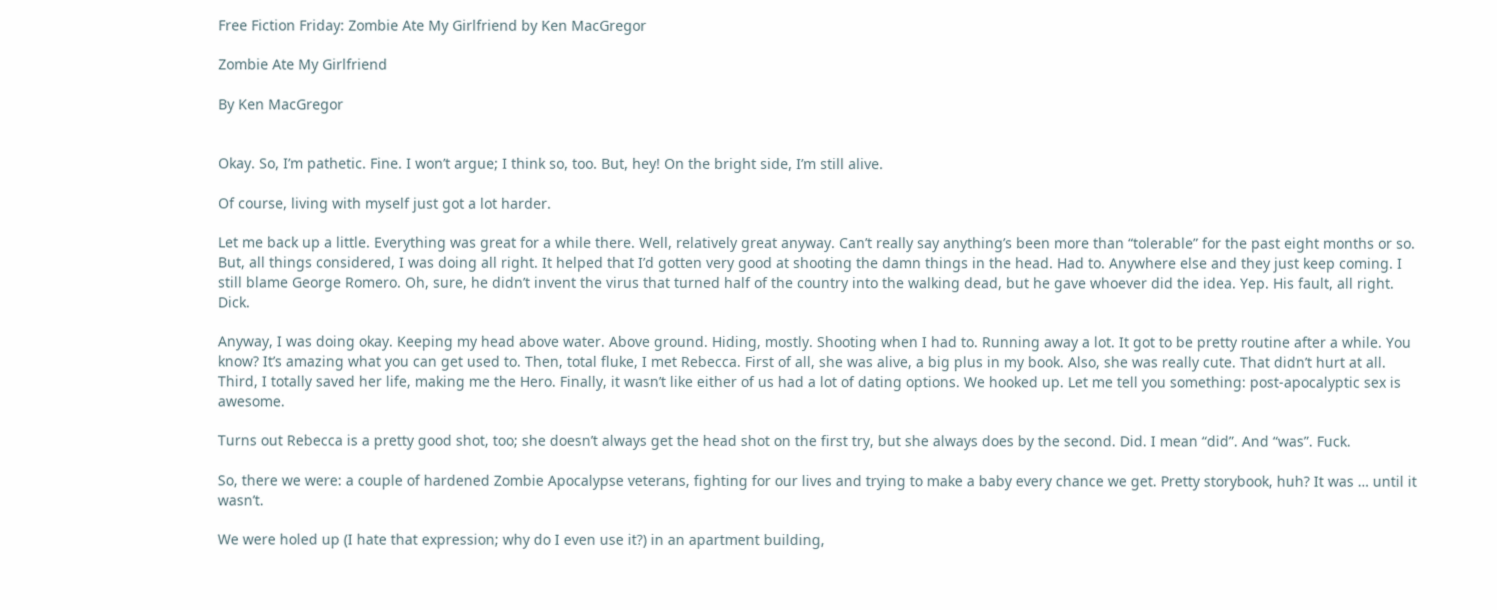Free Fiction Friday: Zombie Ate My Girlfriend by Ken MacGregor

Zombie Ate My Girlfriend

By Ken MacGregor


Okay. So, I’m pathetic. Fine. I won’t argue; I think so, too. But, hey! On the bright side, I’m still alive.

Of course, living with myself just got a lot harder.

Let me back up a little. Everything was great for a while there. Well, relatively great anyway. Can’t really say anything’s been more than “tolerable” for the past eight months or so. But, all things considered, I was doing all right. It helped that I’d gotten very good at shooting the damn things in the head. Had to. Anywhere else and they just keep coming. I still blame George Romero. Oh, sure, he didn’t invent the virus that turned half of the country into the walking dead, but he gave whoever did the idea. Yep. His fault, all right. Dick.

Anyway, I was doing okay. Keeping my head above water. Above ground. Hiding, mostly. Shooting when I had to. Running away a lot. It got to be pretty routine after a while. You know? It’s amazing what you can get used to. Then, total fluke, I met Rebecca. First of all, she was alive, a big plus in my book. Also, she was really cute. That didn’t hurt at all. Third, I totally saved her life, making me the Hero. Finally, it wasn’t like either of us had a lot of dating options. We hooked up. Let me tell you something: post-apocalyptic sex is awesome.

Turns out Rebecca is a pretty good shot, too; she doesn’t always get the head shot on the first try, but she always does by the second. Did. I mean “did”. And “was”. Fuck.

So, there we were: a couple of hardened Zombie Apocalypse veterans, fighting for our lives and trying to make a baby every chance we get. Pretty storybook, huh? It was … until it wasn’t.

We were holed up (I hate that expression; why do I even use it?) in an apartment building,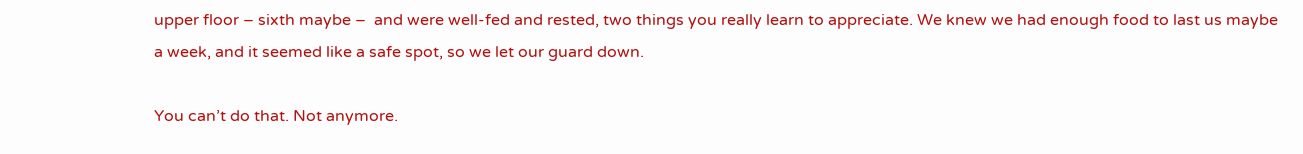upper floor – sixth maybe –  and were well-fed and rested, two things you really learn to appreciate. We knew we had enough food to last us maybe a week, and it seemed like a safe spot, so we let our guard down.

You can’t do that. Not anymore.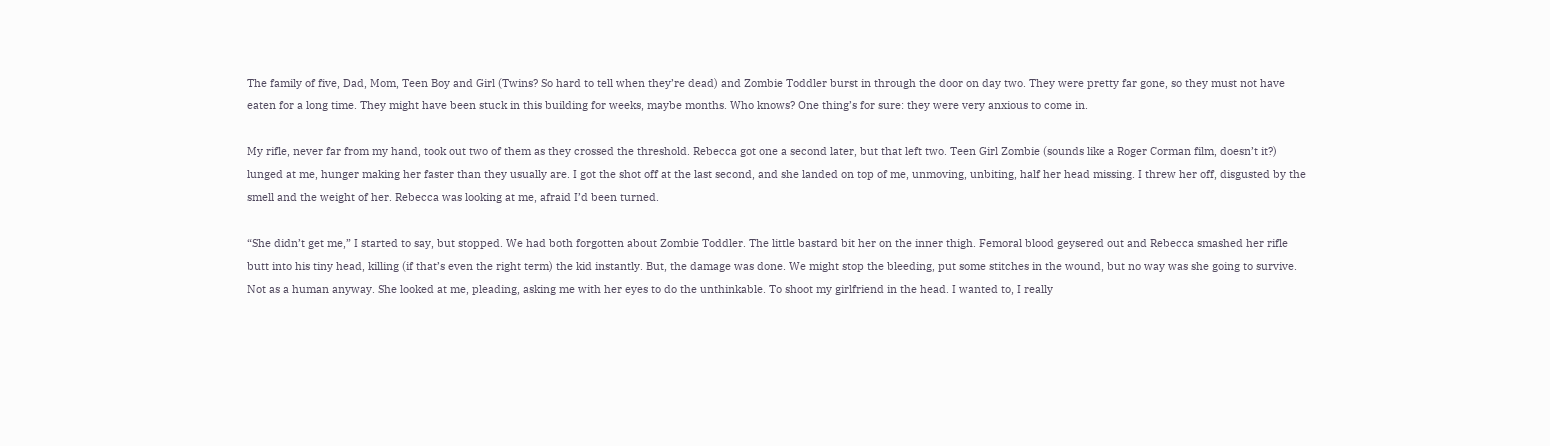The family of five, Dad, Mom, Teen Boy and Girl (Twins? So hard to tell when they’re dead) and Zombie Toddler burst in through the door on day two. They were pretty far gone, so they must not have eaten for a long time. They might have been stuck in this building for weeks, maybe months. Who knows? One thing’s for sure: they were very anxious to come in.

My rifle, never far from my hand, took out two of them as they crossed the threshold. Rebecca got one a second later, but that left two. Teen Girl Zombie (sounds like a Roger Corman film, doesn’t it?) lunged at me, hunger making her faster than they usually are. I got the shot off at the last second, and she landed on top of me, unmoving, unbiting, half her head missing. I threw her off, disgusted by the smell and the weight of her. Rebecca was looking at me, afraid I’d been turned.

“She didn’t get me,” I started to say, but stopped. We had both forgotten about Zombie Toddler. The little bastard bit her on the inner thigh. Femoral blood geysered out and Rebecca smashed her rifle butt into his tiny head, killing (if that’s even the right term) the kid instantly. But, the damage was done. We might stop the bleeding, put some stitches in the wound, but no way was she going to survive. Not as a human anyway. She looked at me, pleading, asking me with her eyes to do the unthinkable. To shoot my girlfriend in the head. I wanted to, I really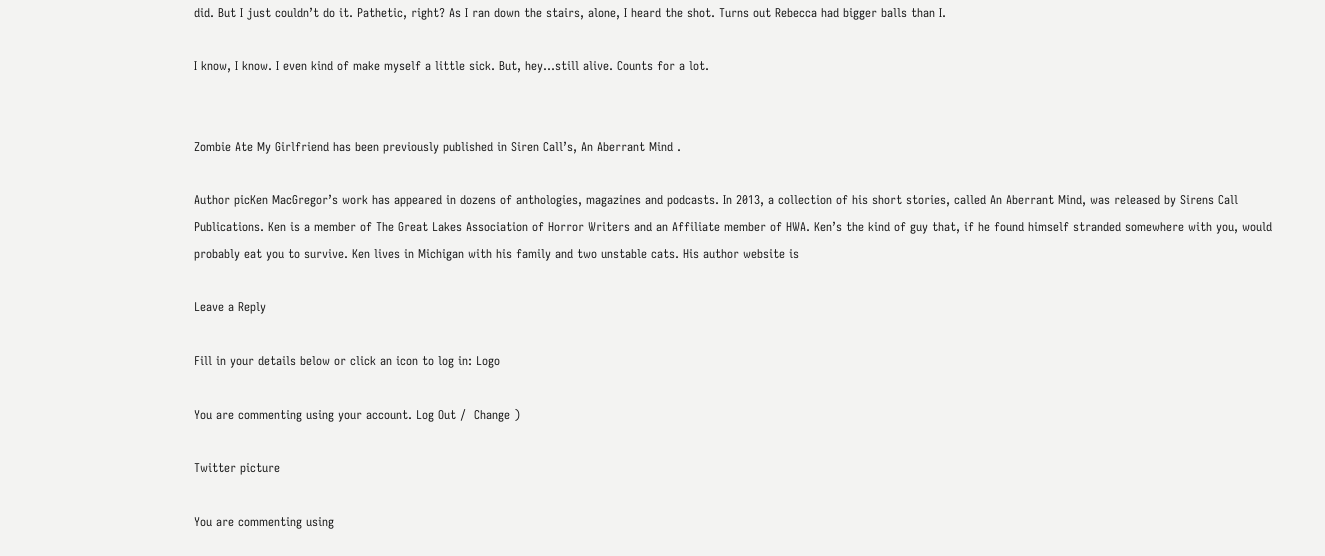did. But I just couldn’t do it. Pathetic, right? As I ran down the stairs, alone, I heard the shot. Turns out Rebecca had bigger balls than I.

I know, I know. I even kind of make myself a little sick. But, hey…still alive. Counts for a lot.


Zombie Ate My Girlfriend has been previously published in Siren Call’s, An Aberrant Mind .

Author picKen MacGregor’s work has appeared in dozens of anthologies, magazines and podcasts. In 2013, a collection of his short stories, called An Aberrant Mind, was released by Sirens Call Publications. Ken is a member of The Great Lakes Association of Horror Writers and an Affiliate member of HWA. Ken’s the kind of guy that, if he found himself stranded somewhere with you, would probably eat you to survive. Ken lives in Michigan with his family and two unstable cats. His author website is

Leave a Reply

Fill in your details below or click an icon to log in: Logo

You are commenting using your account. Log Out /  Change )

Twitter picture

You are commenting using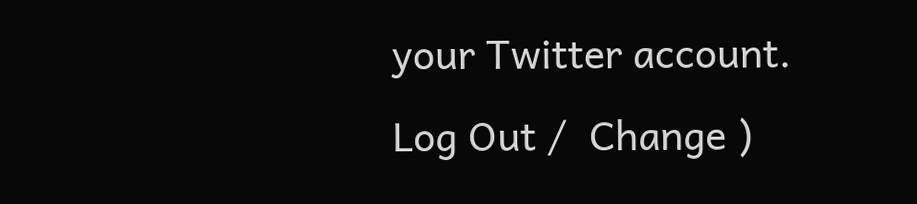your Twitter account. Log Out /  Change )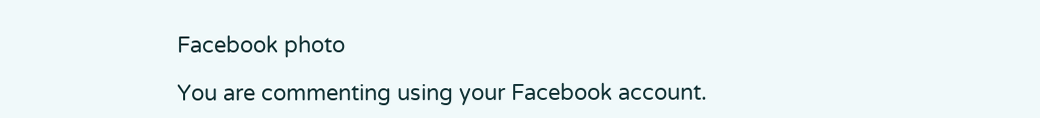Facebook photo

You are commenting using your Facebook account.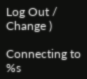Log Out /  Change )

Connecting to %s